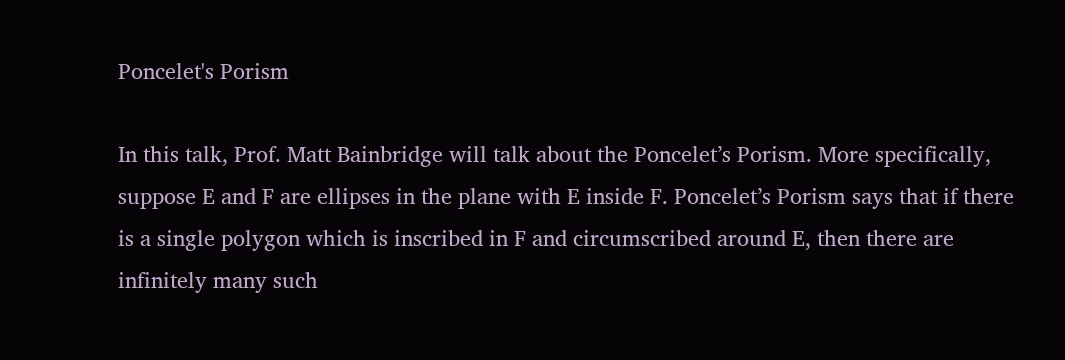Poncelet's Porism

In this talk, Prof. Matt Bainbridge will talk about the Poncelet’s Porism. More specifically, suppose E and F are ellipses in the plane with E inside F. Poncelet’s Porism says that if there is a single polygon which is inscribed in F and circumscribed around E, then there are infinitely many such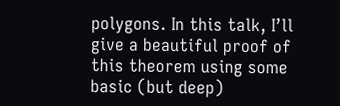polygons. In this talk, I’ll give a beautiful proof of this theorem using some basic (but deep)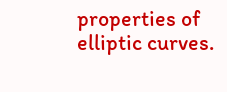properties of elliptic curves.